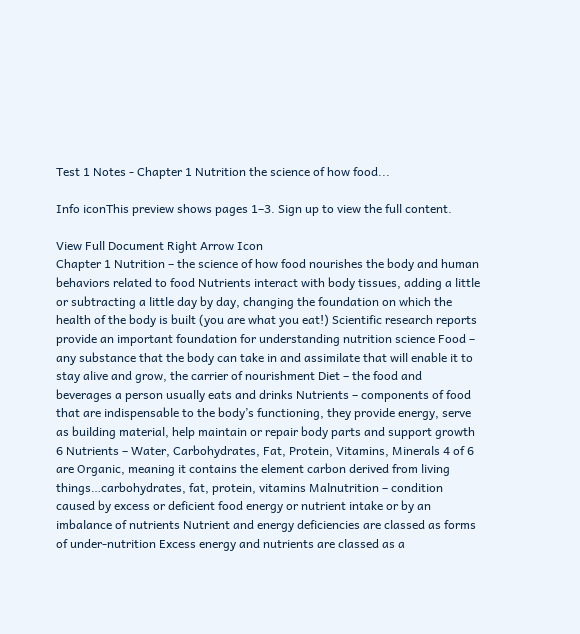Test 1 Notes - Chapter 1 Nutrition the science of how food...

Info iconThis preview shows pages 1–3. Sign up to view the full content.

View Full Document Right Arrow Icon
Chapter 1 Nutrition – the science of how food nourishes the body and human behaviors related to food Nutrients interact with body tissues, adding a little or subtracting a little day by day, changing the foundation on which the health of the body is built (you are what you eat!) Scientific research reports provide an important foundation for understanding nutrition science Food – any substance that the body can take in and assimilate that will enable it to stay alive and grow, the carrier of nourishment Diet – the food and beverages a person usually eats and drinks Nutrients – components of food that are indispensable to the body’s functioning, they provide energy, serve as building material, help maintain or repair body parts and support growth 6 Nutrients – Water, Carbohydrates, Fat, Protein, Vitamins, Minerals 4 of 6 are Organic, meaning it contains the element carbon derived from living things…carbohydrates, fat, protein, vitamins Malnutrition – condition caused by excess or deficient food energy or nutrient intake or by an imbalance of nutrients Nutrient and energy deficiencies are classed as forms of under-nutrition Excess energy and nutrients are classed as a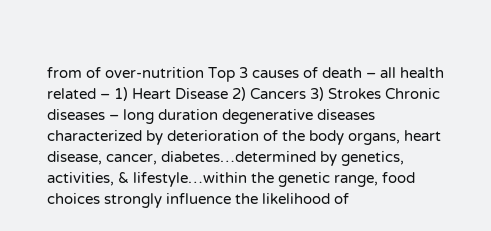from of over-nutrition Top 3 causes of death – all health related – 1) Heart Disease 2) Cancers 3) Strokes Chronic diseases – long duration degenerative diseases characterized by deterioration of the body organs, heart disease, cancer, diabetes…determined by genetics, activities, & lifestyle…within the genetic range, food choices strongly influence the likelihood of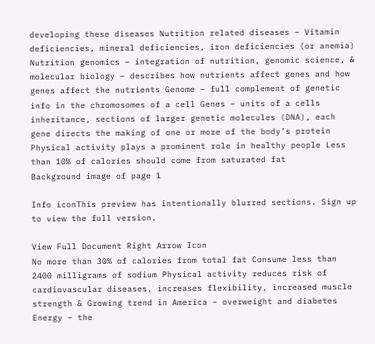developing these diseases Nutrition related diseases – Vitamin deficiencies, mineral deficiencies, iron deficiencies (or anemia) Nutrition genomics – integration of nutrition, genomic science, & molecular biology – describes how nutrients affect genes and how genes affect the nutrients Genome – full complement of genetic info in the chromosomes of a cell Genes – units of a cells inheritance, sections of larger genetic molecules (DNA), each gene directs the making of one or more of the body’s protein Physical activity plays a prominent role in healthy people Less than 10% of calories should come from saturated fat
Background image of page 1

Info iconThis preview has intentionally blurred sections. Sign up to view the full version.

View Full Document Right Arrow Icon
No more than 30% of calories from total fat Consume less than 2400 milligrams of sodium Physical activity reduces risk of cardiovascular diseases, increases flexibility, increased muscle strength & Growing trend in America – overweight and diabetes Energy – the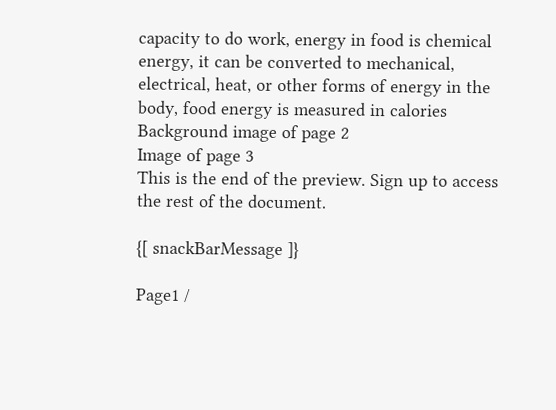capacity to do work, energy in food is chemical energy, it can be converted to mechanical, electrical, heat, or other forms of energy in the body, food energy is measured in calories
Background image of page 2
Image of page 3
This is the end of the preview. Sign up to access the rest of the document.

{[ snackBarMessage ]}

Page1 /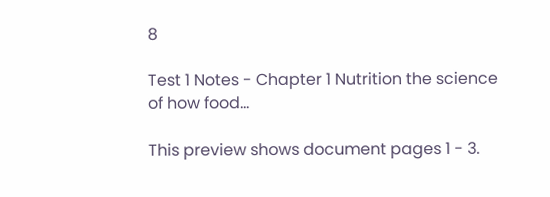8

Test 1 Notes - Chapter 1 Nutrition the science of how food...

This preview shows document pages 1 - 3.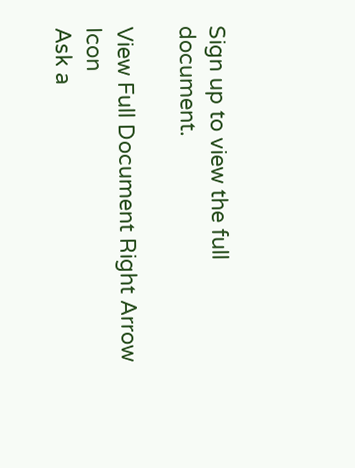Sign up to view the full document.

View Full Document Right Arrow Icon
Ask a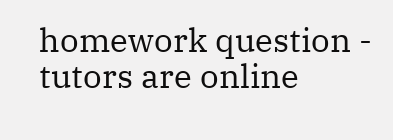homework question - tutors are online